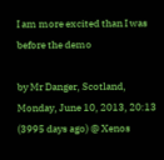I am more excited than I was before the demo

by Mr Danger, Scotland, Monday, June 10, 2013, 20:13 (3995 days ago) @ Xenos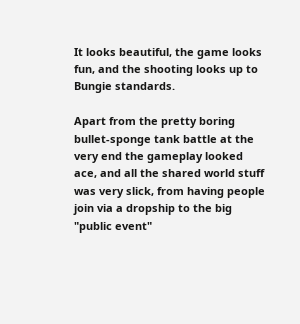It looks beautiful, the game looks fun, and the shooting looks up to Bungie standards.

Apart from the pretty boring bullet-sponge tank battle at the very end the gameplay looked ace, and all the shared world stuff was very slick, from having people join via a dropship to the big "public event"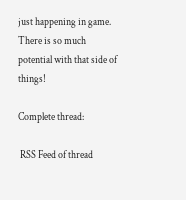just happening in game. There is so much potential with that side of things!

Complete thread:

 RSS Feed of thread